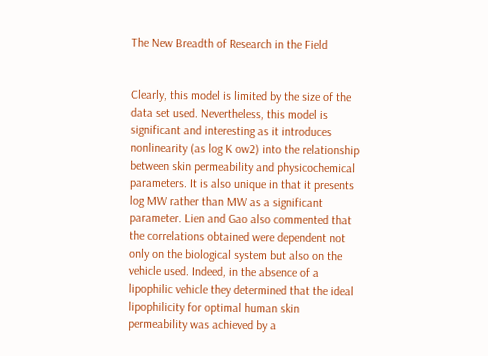The New Breadth of Research in the Field


Clearly, this model is limited by the size of the data set used. Nevertheless, this model is significant and interesting as it introduces nonlinearity (as log K ow2) into the relationship between skin permeability and physicochemical parameters. It is also unique in that it presents log MW rather than MW as a significant parameter. Lien and Gao also commented that the correlations obtained were dependent not only on the biological system but also on the vehicle used. Indeed, in the absence of a lipophilic vehicle they determined that the ideal lipophilicity for optimal human skin permeability was achieved by a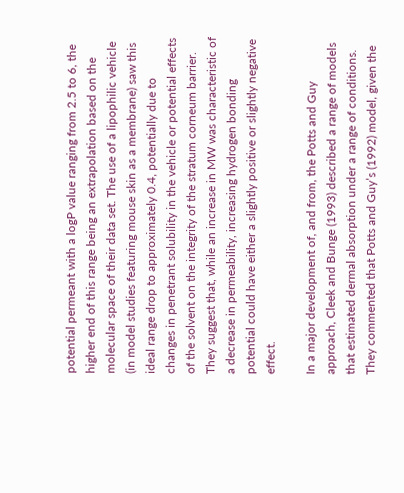potential permeant with a logP value ranging from 2.5 to 6, the higher end of this range being an extrapolation based on the molecular space of their data set. The use of a lipophilic vehicle (in model studies featuring mouse skin as a membrane) saw this ideal range drop to approximately 0.4, potentially due to changes in penetrant solubility in the vehicle or potential effects of the solvent on the integrity of the stratum corneum barrier. They suggest that, while an increase in MW was characteristic of a decrease in permeability, increasing hydrogen bonding potential could have either a slightly positive or slightly negative effect.

In a major development of, and from, the Potts and Guy approach, Cleek and Bunge (1993) described a range of models that estimated dermal absorption under a range of conditions. They commented that Potts and Guy’s (1992) model, given the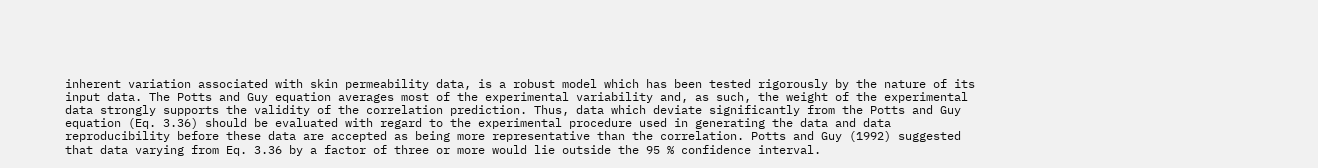inherent variation associated with skin permeability data, is a robust model which has been tested rigorously by the nature of its input data. The Potts and Guy equation averages most of the experimental variability and, as such, the weight of the experimental data strongly supports the validity of the correlation prediction. Thus, data which deviate significantly from the Potts and Guy equation (Eq. 3.36) should be evaluated with regard to the experimental procedure used in generating the data and data reproducibility before these data are accepted as being more representative than the correlation. Potts and Guy (1992) suggested that data varying from Eq. 3.36 by a factor of three or more would lie outside the 95 % confidence interval.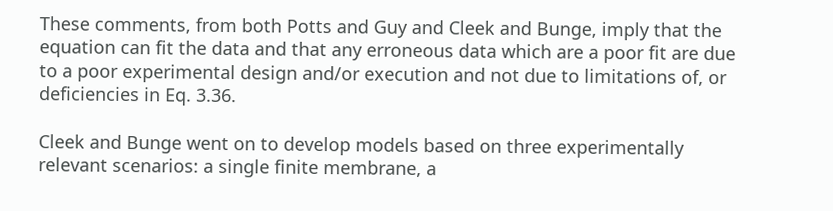These comments, from both Potts and Guy and Cleek and Bunge, imply that the equation can fit the data and that any erroneous data which are a poor fit are due to a poor experimental design and/or execution and not due to limitations of, or deficiencies in Eq. 3.36.

Cleek and Bunge went on to develop models based on three experimentally relevant scenarios: a single finite membrane, a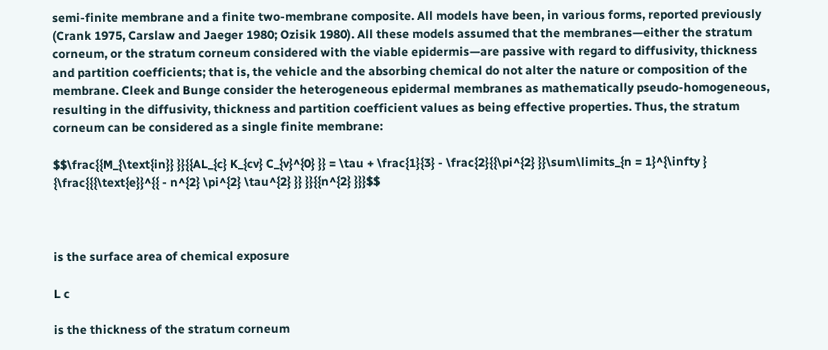semi-finite membrane and a finite two-membrane composite. All models have been, in various forms, reported previously (Crank 1975, Carslaw and Jaeger 1980; Ozisik 1980). All these models assumed that the membranes—either the stratum corneum, or the stratum corneum considered with the viable epidermis—are passive with regard to diffusivity, thickness and partition coefficients; that is, the vehicle and the absorbing chemical do not alter the nature or composition of the membrane. Cleek and Bunge consider the heterogeneous epidermal membranes as mathematically pseudo-homogeneous, resulting in the diffusivity, thickness and partition coefficient values as being effective properties. Thus, the stratum corneum can be considered as a single finite membrane:

$$\frac{{M_{\text{in}} }}{{AL_{c} K_{cv} C_{v}^{0} }} = \tau + \frac{1}{3} - \frac{2}{{\pi^{2} }}\sum\limits_{n = 1}^{\infty } {\frac{{{\text{e}}^{{ - n^{2} \pi^{2} \tau^{2} }} }}{{n^{2} }}}$$



is the surface area of chemical exposure

L c

is the thickness of the stratum corneum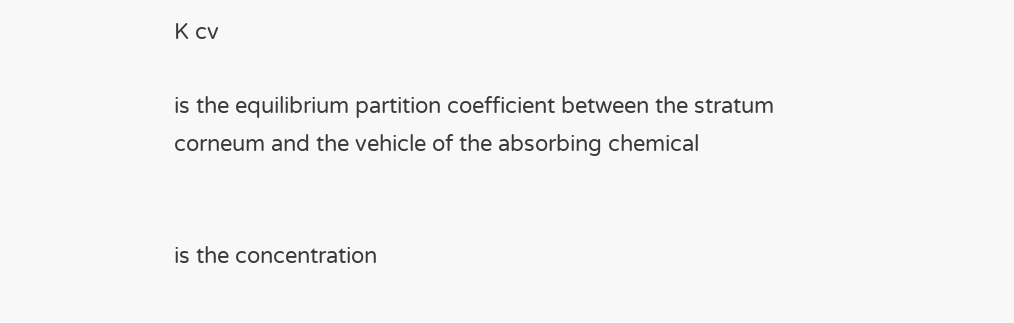K cv

is the equilibrium partition coefficient between the stratum corneum and the vehicle of the absorbing chemical


is the concentration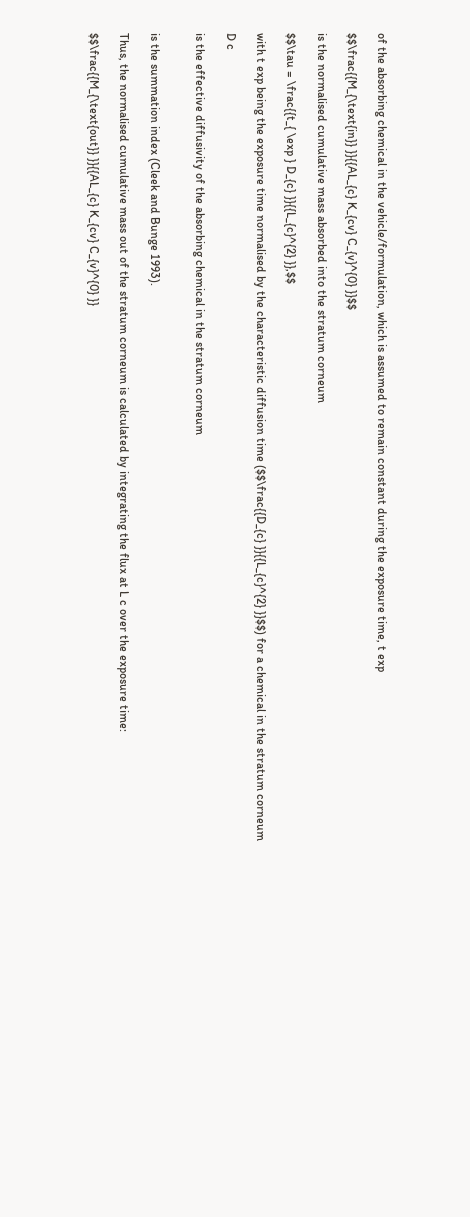of the absorbing chemical in the vehicle/formulation, which is assumed to remain constant during the exposure time, t exp

$$\frac{{M_{\text{in}} }}{{AL_{c} K_{cv} C_{v}^{0} }}$$

is the normalised cumulative mass absorbed into the stratum corneum

$$\tau = \frac{{t_{ \exp } D_{c} }}{{L_{c}^{2} }},$$

with t exp being the exposure time normalised by the characteristic diffusion time ($$\frac{{D_{c} }}{{L_{c}^{2} }}$$) for a chemical in the stratum corneum

D c

is the effective diffusivity of the absorbing chemical in the stratum corneum


is the summation index (Cleek and Bunge 1993).

Thus, the normalised cumulative mass out of the stratum corneum is calculated by integrating the flux at L c over the exposure time:

$$\frac{{M_{\text{out}} }}{{AL_{c} K_{cv} C_{v}^{0} }}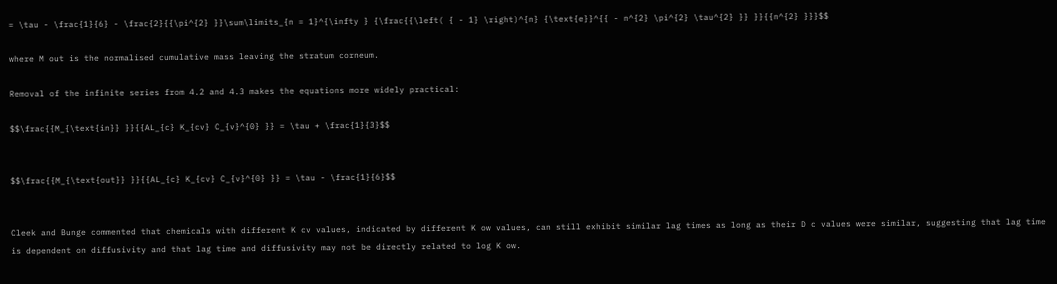= \tau - \frac{1}{6} - \frac{2}{{\pi^{2} }}\sum\limits_{n = 1}^{\infty } {\frac{{\left( { - 1} \right)^{n} {\text{e}}^{{ - n^{2} \pi^{2} \tau^{2} }} }}{{n^{2} }}}$$

where M out is the normalised cumulative mass leaving the stratum corneum.

Removal of the infinite series from 4.2 and 4.3 makes the equations more widely practical:

$$\frac{{M_{\text{in}} }}{{AL_{c} K_{cv} C_{v}^{0} }} = \tau + \frac{1}{3}$$


$$\frac{{M_{\text{out}} }}{{AL_{c} K_{cv} C_{v}^{0} }} = \tau - \frac{1}{6}$$


Cleek and Bunge commented that chemicals with different K cv values, indicated by different K ow values, can still exhibit similar lag times as long as their D c values were similar, suggesting that lag time is dependent on diffusivity and that lag time and diffusivity may not be directly related to log K ow.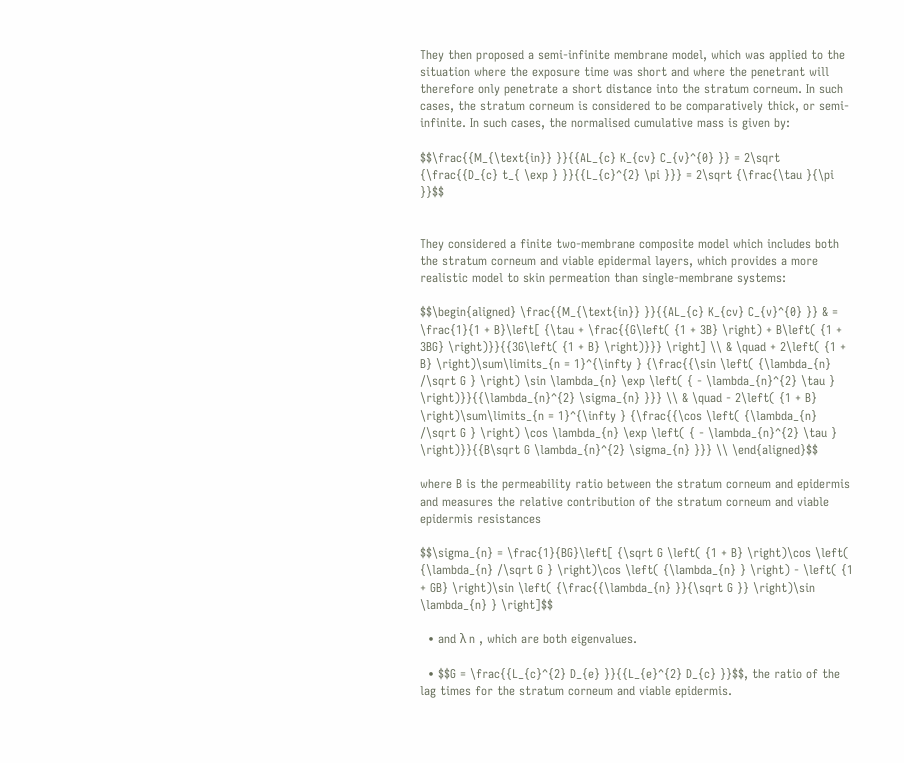They then proposed a semi-infinite membrane model, which was applied to the situation where the exposure time was short and where the penetrant will therefore only penetrate a short distance into the stratum corneum. In such cases, the stratum corneum is considered to be comparatively thick, or semi-infinite. In such cases, the normalised cumulative mass is given by:

$$\frac{{M_{\text{in}} }}{{AL_{c} K_{cv} C_{v}^{0} }} = 2\sqrt {\frac{{D_{c} t_{ \exp } }}{{L_{c}^{2} \pi }}} = 2\sqrt {\frac{\tau }{\pi }}$$


They considered a finite two-membrane composite model which includes both the stratum corneum and viable epidermal layers, which provides a more realistic model to skin permeation than single-membrane systems:

$$\begin{aligned} \frac{{M_{\text{in}} }}{{AL_{c} K_{cv} C_{v}^{0} }} & = \frac{1}{1 + B}\left[ {\tau + \frac{{G\left( {1 + 3B} \right) + B\left( {1 + 3BG} \right)}}{{3G\left( {1 + B} \right)}}} \right] \\ & \quad + 2\left( {1 + B} \right)\sum\limits_{n = 1}^{\infty } {\frac{{\sin \left( {\lambda_{n} /\sqrt G } \right) \sin \lambda_{n} \exp \left( { - \lambda_{n}^{2} \tau } \right)}}{{\lambda_{n}^{2} \sigma_{n} }}} \\ & \quad - 2\left( {1 + B} \right)\sum\limits_{n = 1}^{\infty } {\frac{{\cos \left( {\lambda_{n} /\sqrt G } \right) \cos \lambda_{n} \exp \left( { - \lambda_{n}^{2} \tau } \right)}}{{B\sqrt G \lambda_{n}^{2} \sigma_{n} }}} \\ \end{aligned}$$

where B is the permeability ratio between the stratum corneum and epidermis and measures the relative contribution of the stratum corneum and viable epidermis resistances

$$\sigma_{n} = \frac{1}{BG}\left[ {\sqrt G \left( {1 + B} \right)\cos \left( {\lambda_{n} /\sqrt G } \right)\cos \left( {\lambda_{n} } \right) - \left( {1 + GB} \right)\sin \left( {\frac{{\lambda_{n} }}{\sqrt G }} \right)\sin \lambda_{n} } \right]$$

  • and λ n , which are both eigenvalues.

  • $$G = \frac{{L_{c}^{2} D_{e} }}{{L_{e}^{2} D_{c} }}$$, the ratio of the lag times for the stratum corneum and viable epidermis.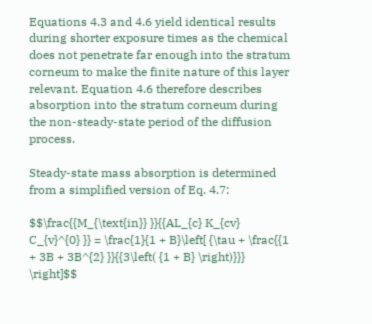Equations 4.3 and 4.6 yield identical results during shorter exposure times as the chemical does not penetrate far enough into the stratum corneum to make the finite nature of this layer relevant. Equation 4.6 therefore describes absorption into the stratum corneum during the non-steady-state period of the diffusion process.

Steady-state mass absorption is determined from a simplified version of Eq. 4.7:

$$\frac{{M_{\text{in}} }}{{AL_{c} K_{cv} C_{v}^{0} }} = \frac{1}{1 + B}\left[ {\tau + \frac{{1 + 3B + 3B^{2} }}{{3\left( {1 + B} \right)}}} \right]$$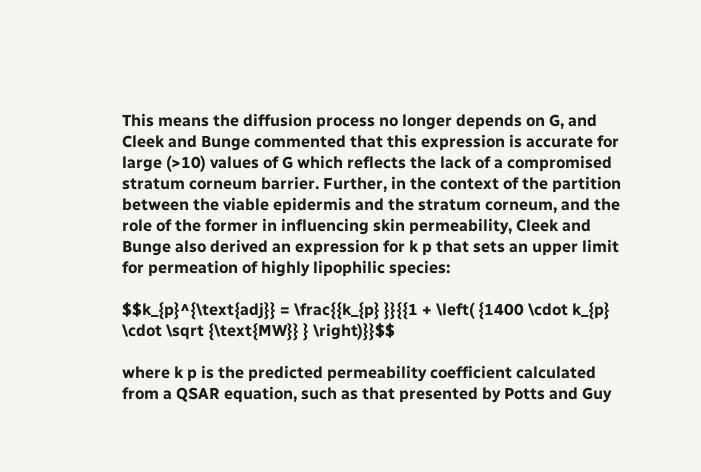This means the diffusion process no longer depends on G, and Cleek and Bunge commented that this expression is accurate for large (>10) values of G which reflects the lack of a compromised stratum corneum barrier. Further, in the context of the partition between the viable epidermis and the stratum corneum, and the role of the former in influencing skin permeability, Cleek and Bunge also derived an expression for k p that sets an upper limit for permeation of highly lipophilic species:

$$k_{p}^{\text{adj}} = \frac{{k_{p} }}{{1 + \left( {1400 \cdot k_{p} \cdot \sqrt {\text{MW}} } \right)}}$$

where k p is the predicted permeability coefficient calculated from a QSAR equation, such as that presented by Potts and Guy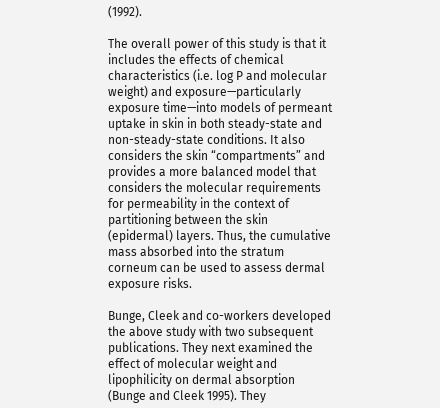(1992).

The overall power of this study is that it includes the effects of chemical characteristics (i.e. log P and molecular weight) and exposure—particularly exposure time—into models of permeant uptake in skin in both steady-state and non-steady-state conditions. It also considers the skin “compartments” and provides a more balanced model that considers the molecular requirements for permeability in the context of partitioning between the skin (epidermal) layers. Thus, the cumulative mass absorbed into the stratum corneum can be used to assess dermal exposure risks.

Bunge, Cleek and co-workers developed the above study with two subsequent publications. They next examined the effect of molecular weight and lipophilicity on dermal absorption (Bunge and Cleek 1995). They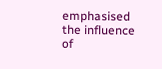emphasised the influence of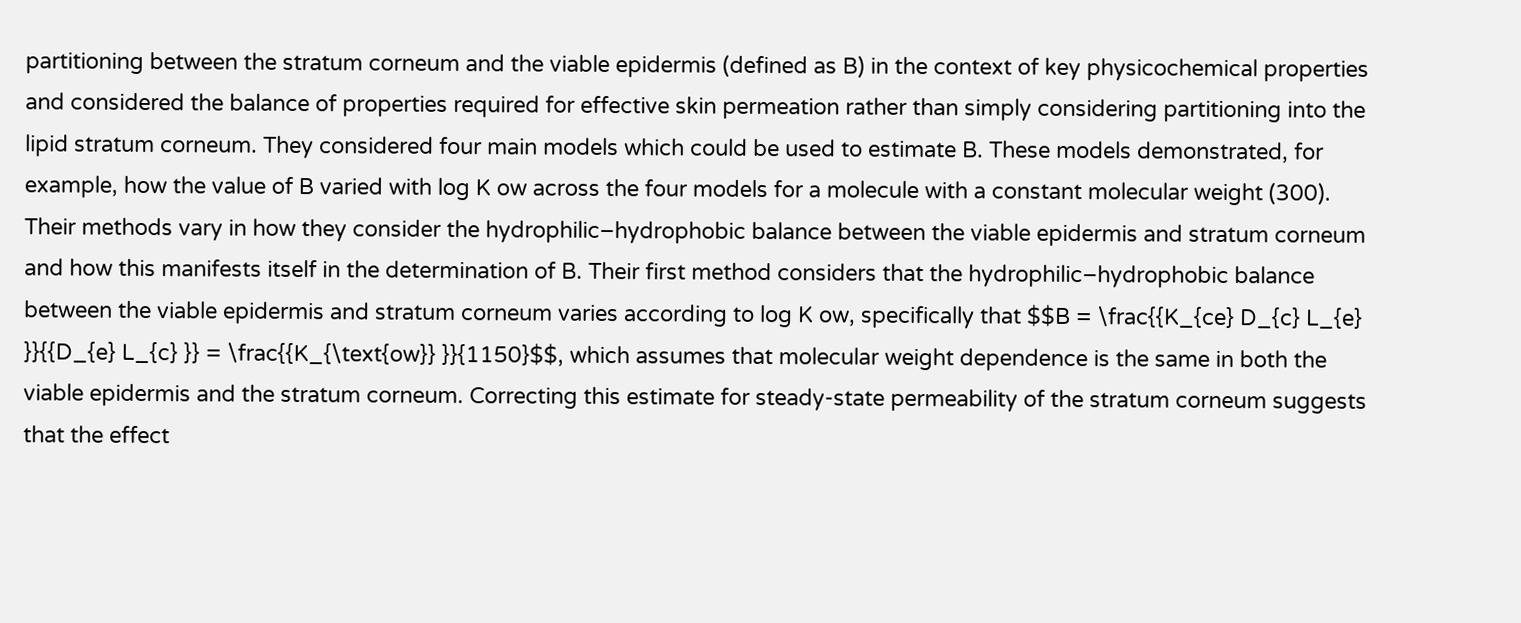partitioning between the stratum corneum and the viable epidermis (defined as B) in the context of key physicochemical properties and considered the balance of properties required for effective skin permeation rather than simply considering partitioning into the lipid stratum corneum. They considered four main models which could be used to estimate B. These models demonstrated, for example, how the value of B varied with log K ow across the four models for a molecule with a constant molecular weight (300). Their methods vary in how they consider the hydrophilic–hydrophobic balance between the viable epidermis and stratum corneum and how this manifests itself in the determination of B. Their first method considers that the hydrophilic–hydrophobic balance between the viable epidermis and stratum corneum varies according to log K ow, specifically that $$B = \frac{{K_{ce} D_{c} L_{e} }}{{D_{e} L_{c} }} = \frac{{K_{\text{ow}} }}{1150}$$, which assumes that molecular weight dependence is the same in both the viable epidermis and the stratum corneum. Correcting this estimate for steady-state permeability of the stratum corneum suggests that the effect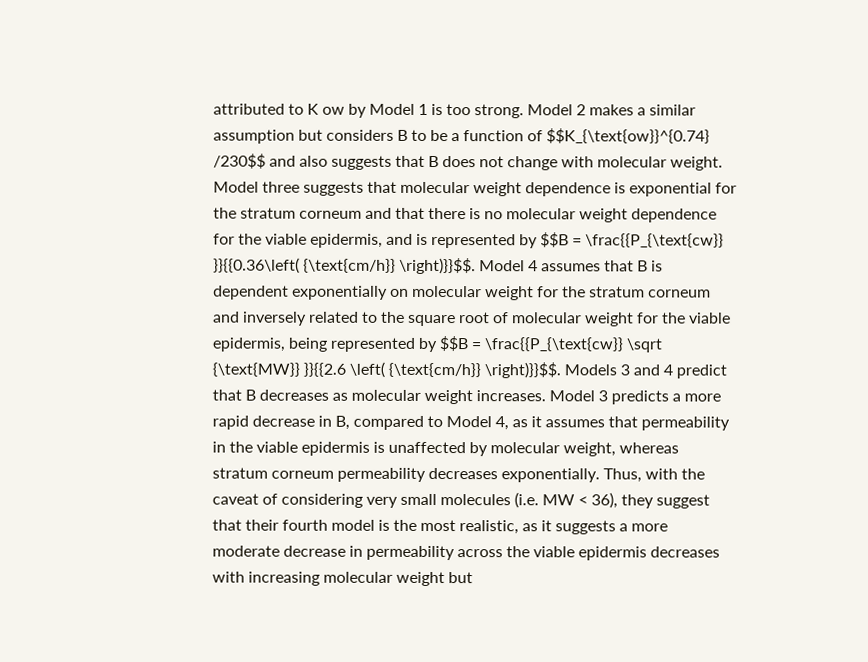attributed to K ow by Model 1 is too strong. Model 2 makes a similar assumption but considers B to be a function of $$K_{\text{ow}}^{0.74} /230$$ and also suggests that B does not change with molecular weight. Model three suggests that molecular weight dependence is exponential for the stratum corneum and that there is no molecular weight dependence for the viable epidermis, and is represented by $$B = \frac{{P_{\text{cw}} }}{{0.36\left( {\text{cm/h}} \right)}}$$. Model 4 assumes that B is dependent exponentially on molecular weight for the stratum corneum and inversely related to the square root of molecular weight for the viable epidermis, being represented by $$B = \frac{{P_{\text{cw}} \sqrt {\text{MW}} }}{{2.6 \left( {\text{cm/h}} \right)}}$$. Models 3 and 4 predict that B decreases as molecular weight increases. Model 3 predicts a more rapid decrease in B, compared to Model 4, as it assumes that permeability in the viable epidermis is unaffected by molecular weight, whereas stratum corneum permeability decreases exponentially. Thus, with the caveat of considering very small molecules (i.e. MW < 36), they suggest that their fourth model is the most realistic, as it suggests a more moderate decrease in permeability across the viable epidermis decreases with increasing molecular weight but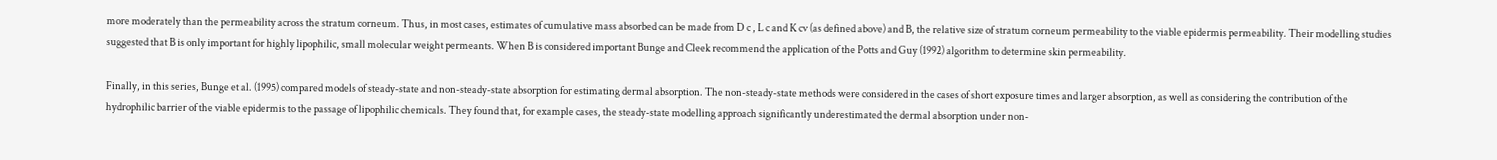more moderately than the permeability across the stratum corneum. Thus, in most cases, estimates of cumulative mass absorbed can be made from D c , L c and K cv (as defined above) and B, the relative size of stratum corneum permeability to the viable epidermis permeability. Their modelling studies suggested that B is only important for highly lipophilic, small molecular weight permeants. When B is considered important Bunge and Cleek recommend the application of the Potts and Guy (1992) algorithm to determine skin permeability.

Finally, in this series, Bunge et al. (1995) compared models of steady-state and non-steady-state absorption for estimating dermal absorption. The non-steady-state methods were considered in the cases of short exposure times and larger absorption, as well as considering the contribution of the hydrophilic barrier of the viable epidermis to the passage of lipophilic chemicals. They found that, for example cases, the steady-state modelling approach significantly underestimated the dermal absorption under non-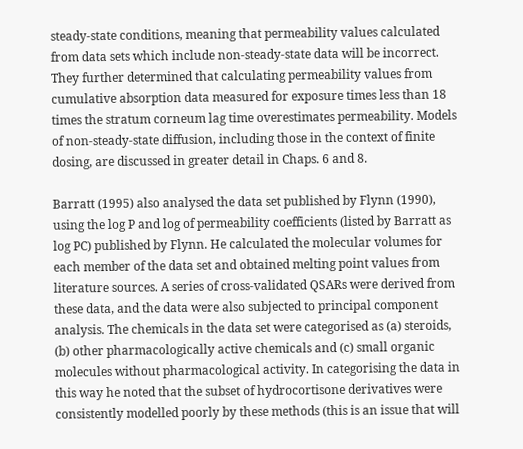steady-state conditions, meaning that permeability values calculated from data sets which include non-steady-state data will be incorrect. They further determined that calculating permeability values from cumulative absorption data measured for exposure times less than 18 times the stratum corneum lag time overestimates permeability. Models of non-steady-state diffusion, including those in the context of finite dosing, are discussed in greater detail in Chaps. 6 and 8.

Barratt (1995) also analysed the data set published by Flynn (1990), using the log P and log of permeability coefficients (listed by Barratt as log PC) published by Flynn. He calculated the molecular volumes for each member of the data set and obtained melting point values from literature sources. A series of cross-validated QSARs were derived from these data, and the data were also subjected to principal component analysis. The chemicals in the data set were categorised as (a) steroids, (b) other pharmacologically active chemicals and (c) small organic molecules without pharmacological activity. In categorising the data in this way he noted that the subset of hydrocortisone derivatives were consistently modelled poorly by these methods (this is an issue that will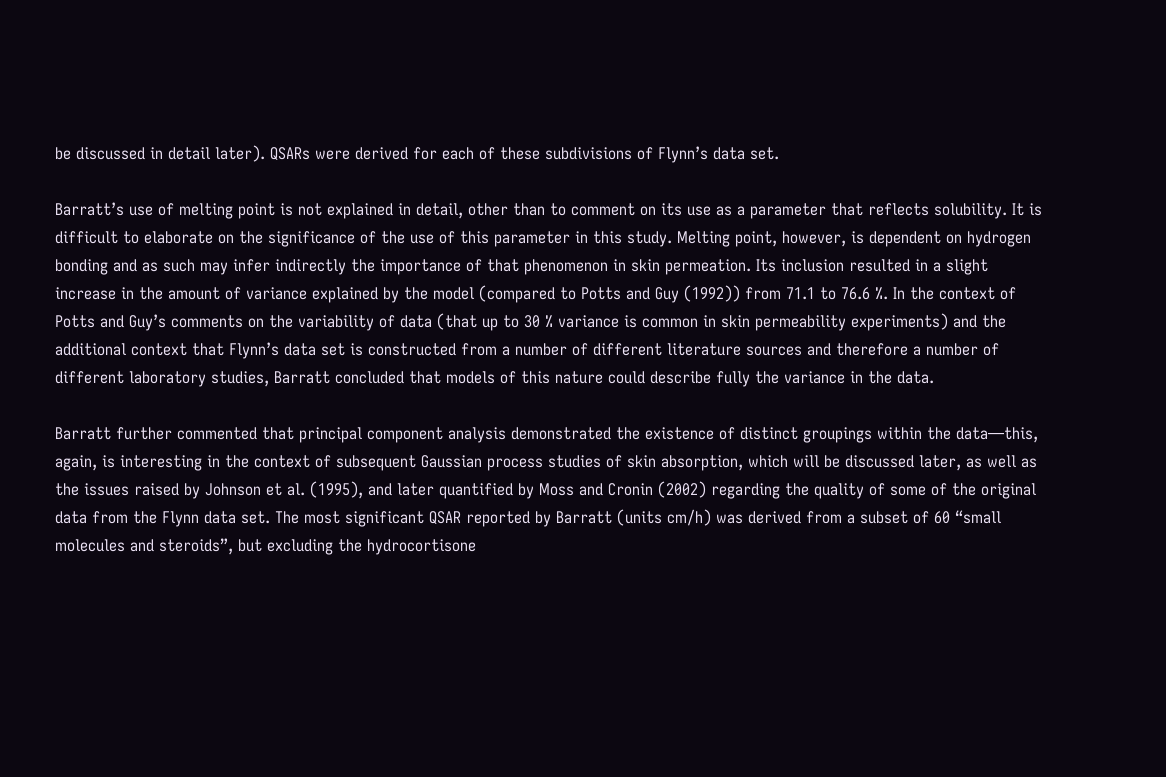be discussed in detail later). QSARs were derived for each of these subdivisions of Flynn’s data set.

Barratt’s use of melting point is not explained in detail, other than to comment on its use as a parameter that reflects solubility. It is difficult to elaborate on the significance of the use of this parameter in this study. Melting point, however, is dependent on hydrogen bonding and as such may infer indirectly the importance of that phenomenon in skin permeation. Its inclusion resulted in a slight increase in the amount of variance explained by the model (compared to Potts and Guy (1992)) from 71.1 to 76.6 %. In the context of Potts and Guy’s comments on the variability of data (that up to 30 % variance is common in skin permeability experiments) and the additional context that Flynn’s data set is constructed from a number of different literature sources and therefore a number of different laboratory studies, Barratt concluded that models of this nature could describe fully the variance in the data.

Barratt further commented that principal component analysis demonstrated the existence of distinct groupings within the data—this, again, is interesting in the context of subsequent Gaussian process studies of skin absorption, which will be discussed later, as well as the issues raised by Johnson et al. (1995), and later quantified by Moss and Cronin (2002) regarding the quality of some of the original data from the Flynn data set. The most significant QSAR reported by Barratt (units cm/h) was derived from a subset of 60 “small molecules and steroids”, but excluding the hydrocortisone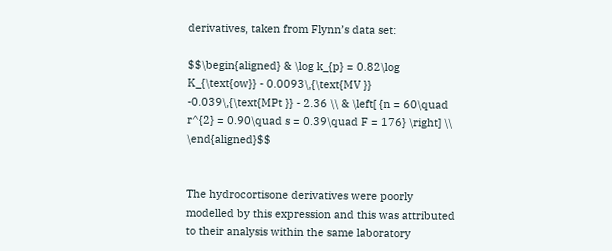derivatives, taken from Flynn’s data set:

$$\begin{aligned} & \log k_{p} = 0.82\log K_{\text{ow}} - 0.0093\,{\text{MV }} -0.039\,{\text{MPt }} - 2.36 \\ & \left[ {n = 60\quad r^{2} = 0.90\quad s = 0.39\quad F = 176} \right] \\ \end{aligned}$$


The hydrocortisone derivatives were poorly modelled by this expression and this was attributed to their analysis within the same laboratory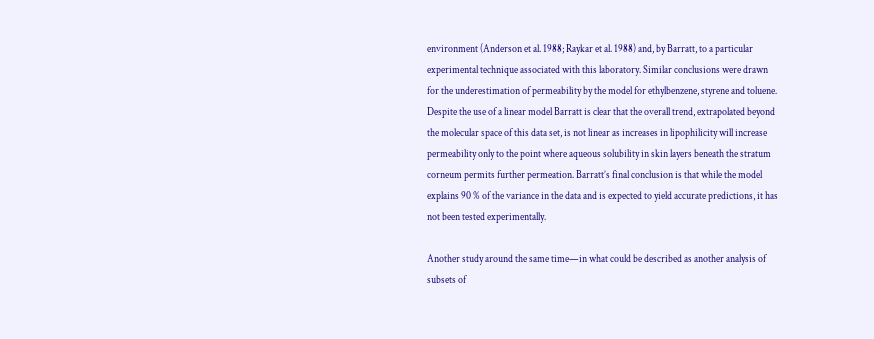environment (Anderson et al. 1988; Raykar et al. 1988) and, by Barratt, to a particular experimental technique associated with this laboratory. Similar conclusions were drawn for the underestimation of permeability by the model for ethylbenzene, styrene and toluene. Despite the use of a linear model Barratt is clear that the overall trend, extrapolated beyond the molecular space of this data set, is not linear as increases in lipophilicity will increase permeability only to the point where aqueous solubility in skin layers beneath the stratum corneum permits further permeation. Barratt’s final conclusion is that while the model explains 90 % of the variance in the data and is expected to yield accurate predictions, it has not been tested experimentally.

Another study around the same time—in what could be described as another analysis of subsets of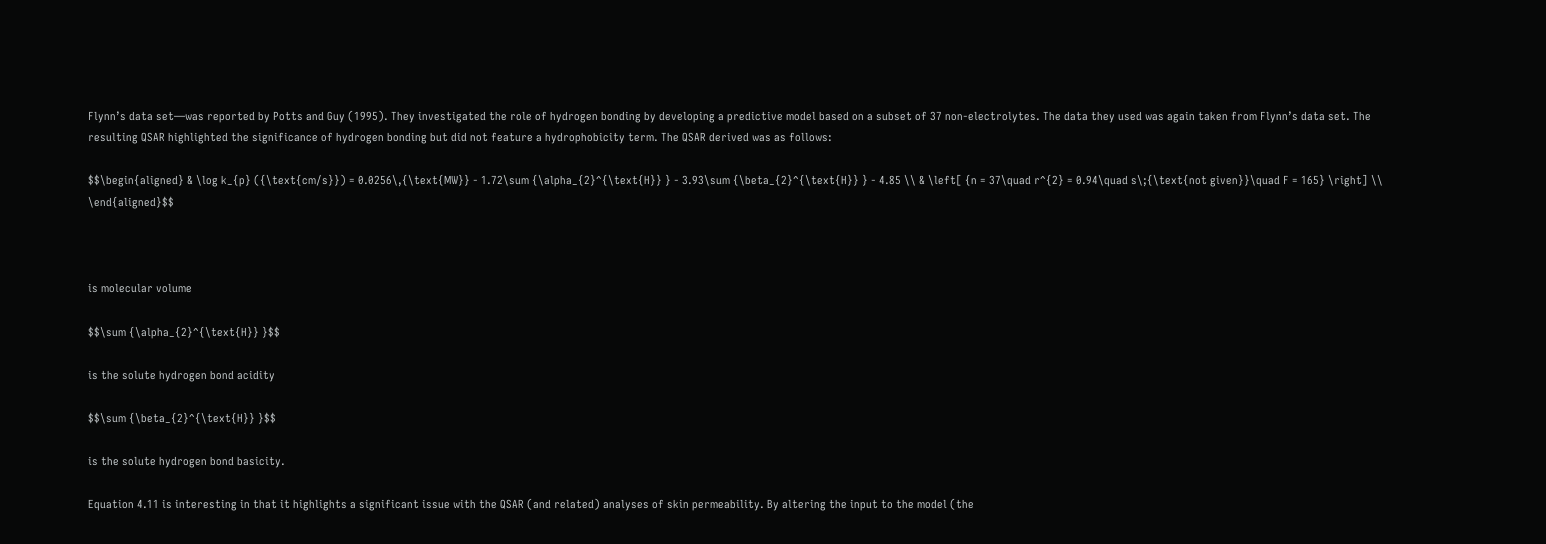Flynn’s data set—was reported by Potts and Guy (1995). They investigated the role of hydrogen bonding by developing a predictive model based on a subset of 37 non-electrolytes. The data they used was again taken from Flynn’s data set. The resulting QSAR highlighted the significance of hydrogen bonding but did not feature a hydrophobicity term. The QSAR derived was as follows:

$$\begin{aligned} & \log k_{p} ({\text{cm/s}}) = 0.0256\,{\text{MW}} - 1.72\sum {\alpha_{2}^{\text{H}} } - 3.93\sum {\beta_{2}^{\text{H}} } - 4.85 \\ & \left[ {n = 37\quad r^{2} = 0.94\quad s\;{\text{not given}}\quad F = 165} \right] \\ \end{aligned}$$



is molecular volume

$$\sum {\alpha_{2}^{\text{H}} }$$

is the solute hydrogen bond acidity

$$\sum {\beta_{2}^{\text{H}} }$$

is the solute hydrogen bond basicity.

Equation 4.11 is interesting in that it highlights a significant issue with the QSAR (and related) analyses of skin permeability. By altering the input to the model (the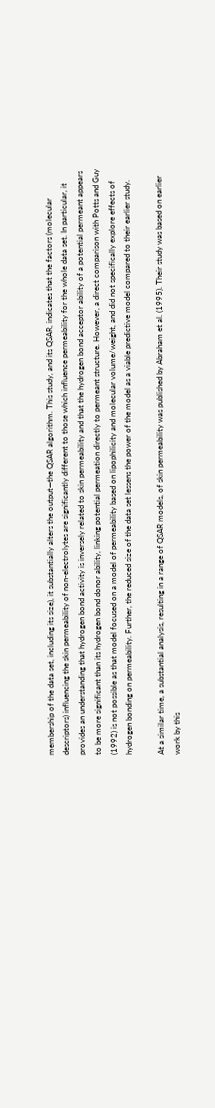membership of the data set, including its size), it substantially alters the output—the QSAR algorithm. This study, and its QSAR, indicates that the factors (molecular descriptors) influencing the skin permeability of non-electrolytes are significantly different to those which influence permeability for the whole data set. In particular, it provides an understanding that hydrogen bond activity is inversely related to skin permeability and that the hydrogen bond acceptor ability of a potential permeant appears to be more significant than its hydrogen bond donor ability, linking potential permeation directly to permeant structure. However, a direct comparison with Potts and Guy (1992) is not possible as that model focused on a model of permeability based on lipophilicity and molecular volume/weight, and did not specifically explore effects of hydrogen bonding on permeability. Further, the reduced size of the data set lessens the power of the model as a viable predictive model compared to their earlier study.

At a similar time, a substantial analysis, resulting in a range of QSAR models, of skin permeability was published by Abraham et al. (1995). Their study was based on earlier work by this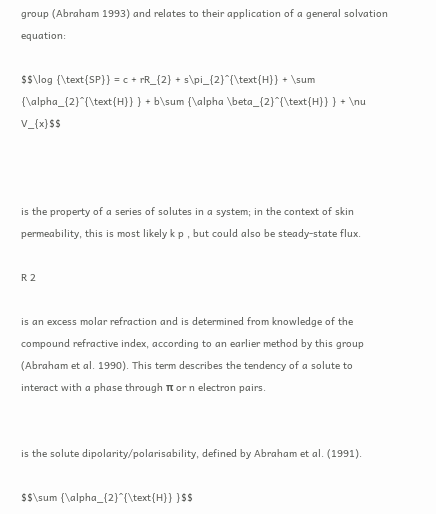group (Abraham 1993) and relates to their application of a general solvation equation:

$$\log {\text{SP}} = c + rR_{2} + s\pi_{2}^{\text{H}} + \sum {\alpha_{2}^{\text{H}} } + b\sum {\alpha \beta_{2}^{\text{H}} } + \nu V_{x}$$



is the property of a series of solutes in a system; in the context of skin permeability, this is most likely k p , but could also be steady-state flux.

R 2

is an excess molar refraction and is determined from knowledge of the compound refractive index, according to an earlier method by this group (Abraham et al. 1990). This term describes the tendency of a solute to interact with a phase through π or n electron pairs.


is the solute dipolarity/polarisability, defined by Abraham et al. (1991).

$$\sum {\alpha_{2}^{\text{H}} }$$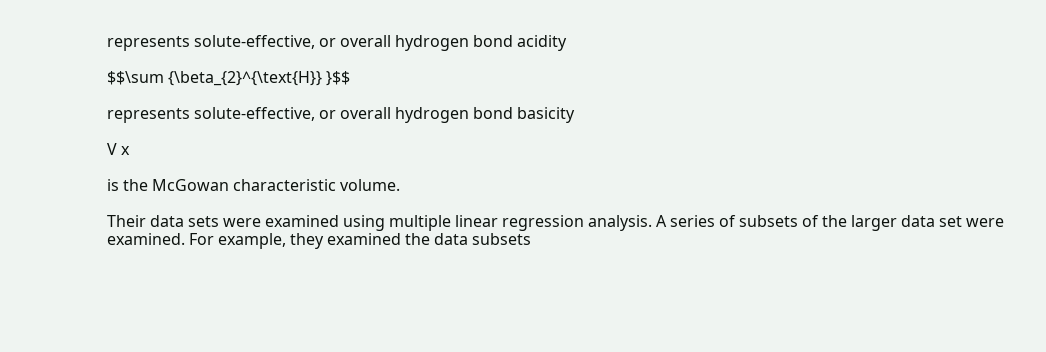represents solute-effective, or overall hydrogen bond acidity

$$\sum {\beta_{2}^{\text{H}} }$$

represents solute-effective, or overall hydrogen bond basicity

V x

is the McGowan characteristic volume.

Their data sets were examined using multiple linear regression analysis. A series of subsets of the larger data set were examined. For example, they examined the data subsets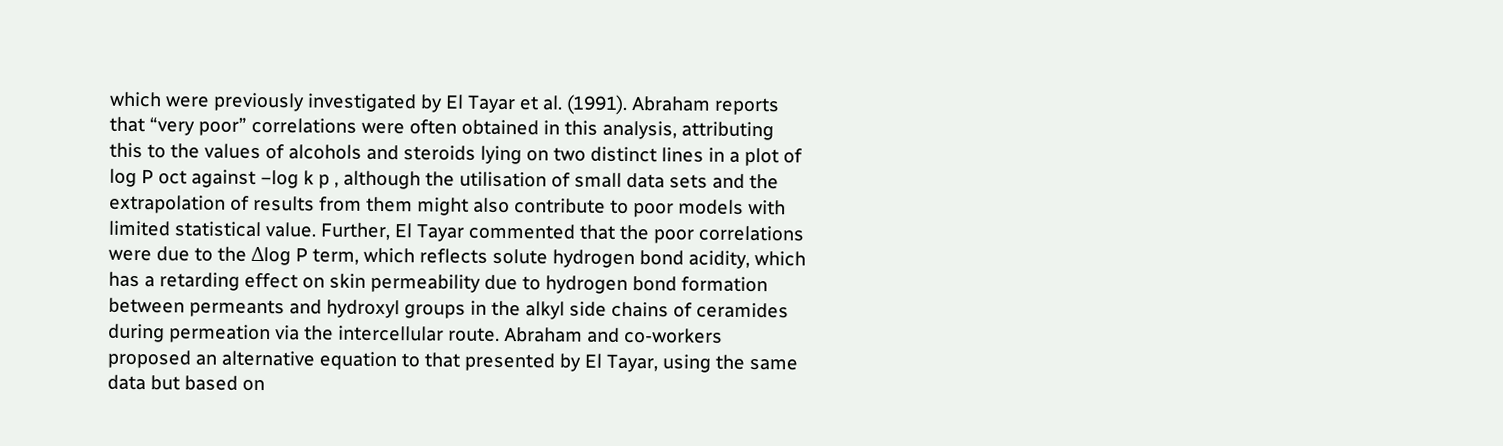which were previously investigated by El Tayar et al. (1991). Abraham reports that “very poor” correlations were often obtained in this analysis, attributing this to the values of alcohols and steroids lying on two distinct lines in a plot of log P oct against −log k p , although the utilisation of small data sets and the extrapolation of results from them might also contribute to poor models with limited statistical value. Further, El Tayar commented that the poor correlations were due to the Δlog P term, which reflects solute hydrogen bond acidity, which has a retarding effect on skin permeability due to hydrogen bond formation between permeants and hydroxyl groups in the alkyl side chains of ceramides during permeation via the intercellular route. Abraham and co-workers proposed an alternative equation to that presented by El Tayar, using the same data but based on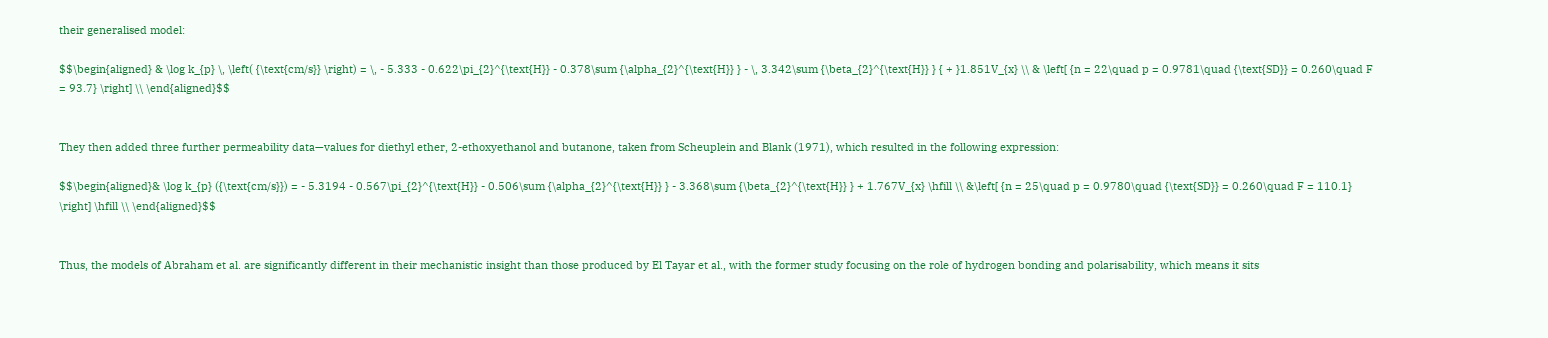their generalised model:

$$\begin{aligned} & \log k_{p} \, \left( {\text{cm/s}} \right) = \, - 5.333 - 0.622\pi_{2}^{\text{H}} - 0.378\sum {\alpha_{2}^{\text{H}} } - \, 3.342\sum {\beta_{2}^{\text{H}} } { + }1.851V_{x} \\ & \left[ {n = 22\quad p = 0.9781\quad {\text{SD}} = 0.260\quad F = 93.7} \right] \\ \end{aligned}$$


They then added three further permeability data—values for diethyl ether, 2-ethoxyethanol and butanone, taken from Scheuplein and Blank (1971), which resulted in the following expression:

$$\begin{aligned}& \log k_{p} ({\text{cm/s}}) = - 5.3194 - 0.567\pi_{2}^{\text{H}} - 0.506\sum {\alpha_{2}^{\text{H}} } - 3.368\sum {\beta_{2}^{\text{H}} } + 1.767V_{x} \hfill \\ &\left[ {n = 25\quad p = 0.9780\quad {\text{SD}} = 0.260\quad F = 110.1} \right] \hfill \\ \end{aligned}$$


Thus, the models of Abraham et al. are significantly different in their mechanistic insight than those produced by El Tayar et al., with the former study focusing on the role of hydrogen bonding and polarisability, which means it sits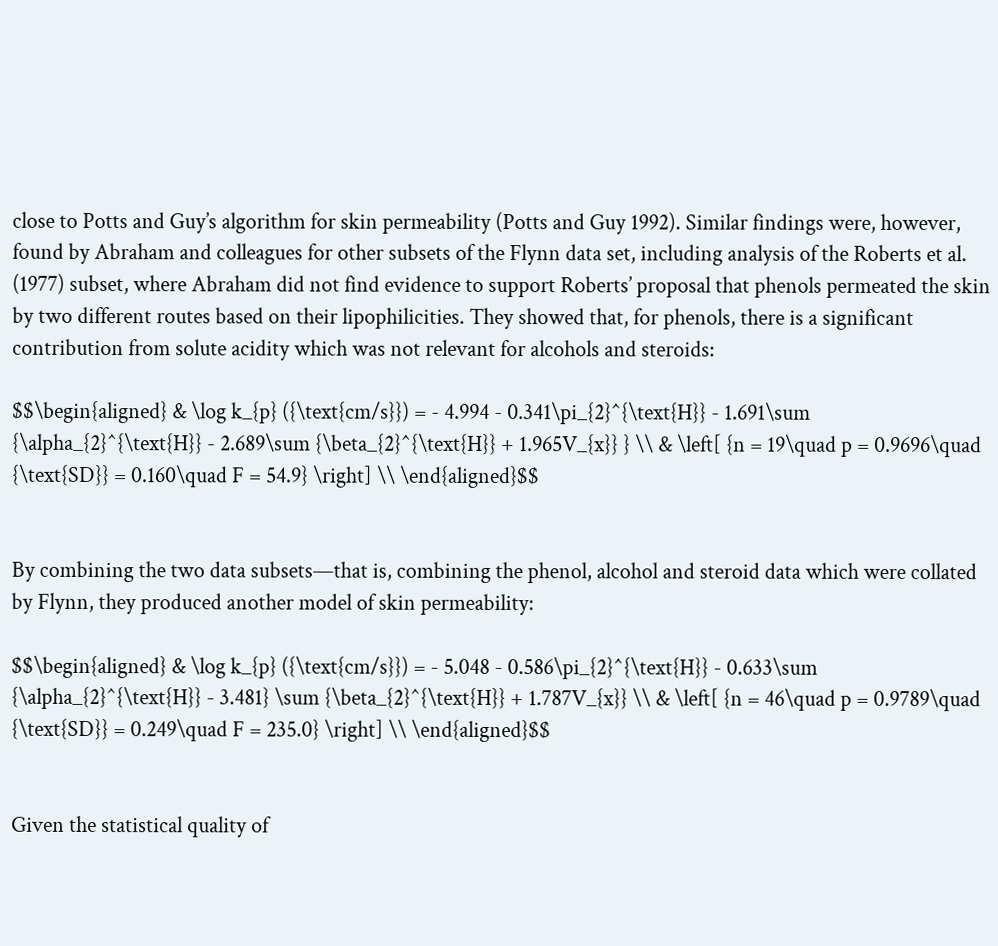close to Potts and Guy’s algorithm for skin permeability (Potts and Guy 1992). Similar findings were, however, found by Abraham and colleagues for other subsets of the Flynn data set, including analysis of the Roberts et al. (1977) subset, where Abraham did not find evidence to support Roberts’ proposal that phenols permeated the skin by two different routes based on their lipophilicities. They showed that, for phenols, there is a significant contribution from solute acidity which was not relevant for alcohols and steroids:

$$\begin{aligned} & \log k_{p} ({\text{cm/s}}) = - 4.994 - 0.341\pi_{2}^{\text{H}} - 1.691\sum {\alpha_{2}^{\text{H}} - 2.689\sum {\beta_{2}^{\text{H}} + 1.965V_{x}} } \\ & \left[ {n = 19\quad p = 0.9696\quad {\text{SD}} = 0.160\quad F = 54.9} \right] \\ \end{aligned}$$


By combining the two data subsets—that is, combining the phenol, alcohol and steroid data which were collated by Flynn, they produced another model of skin permeability:

$$\begin{aligned} & \log k_{p} ({\text{cm/s}}) = - 5.048 - 0.586\pi_{2}^{\text{H}} - 0.633\sum {\alpha_{2}^{\text{H}} - 3.481} \sum {\beta_{2}^{\text{H}} + 1.787V_{x}} \\ & \left[ {n = 46\quad p = 0.9789\quad {\text{SD}} = 0.249\quad F = 235.0} \right] \\ \end{aligned}$$


Given the statistical quality of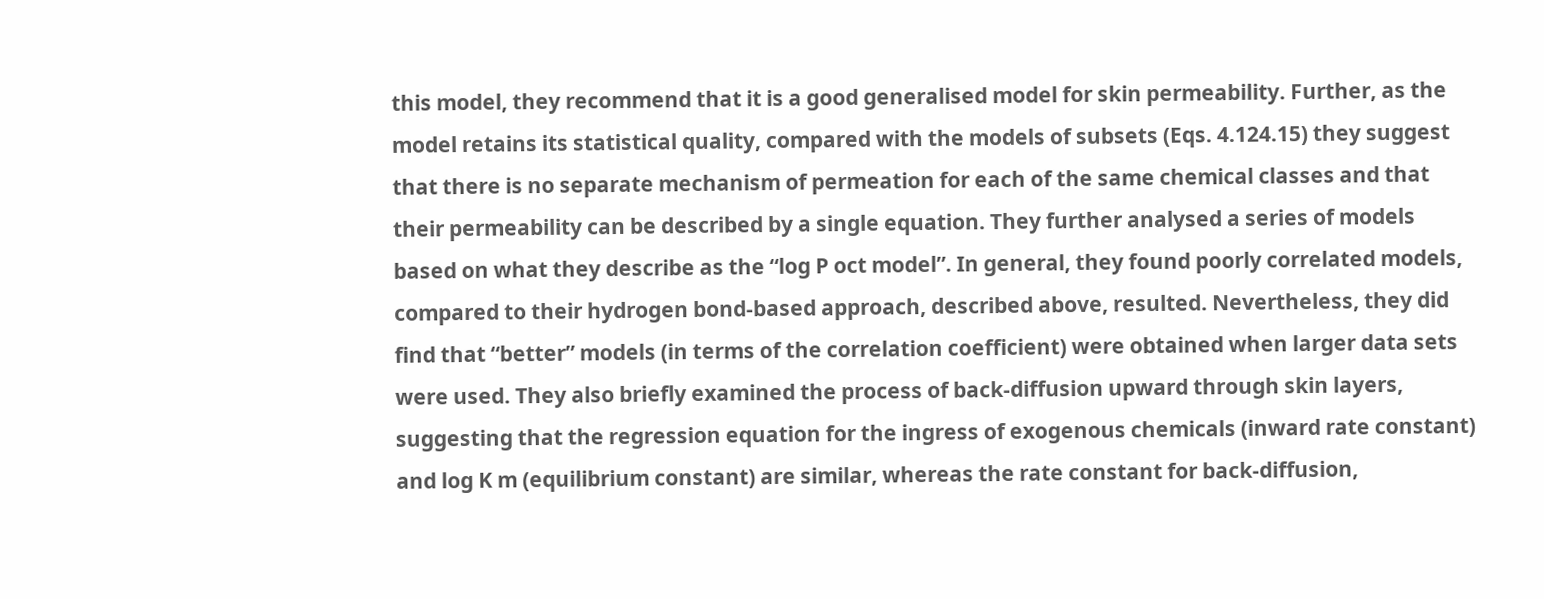this model, they recommend that it is a good generalised model for skin permeability. Further, as the model retains its statistical quality, compared with the models of subsets (Eqs. 4.124.15) they suggest that there is no separate mechanism of permeation for each of the same chemical classes and that their permeability can be described by a single equation. They further analysed a series of models based on what they describe as the “log P oct model”. In general, they found poorly correlated models, compared to their hydrogen bond-based approach, described above, resulted. Nevertheless, they did find that “better” models (in terms of the correlation coefficient) were obtained when larger data sets were used. They also briefly examined the process of back-diffusion upward through skin layers, suggesting that the regression equation for the ingress of exogenous chemicals (inward rate constant) and log K m (equilibrium constant) are similar, whereas the rate constant for back-diffusion,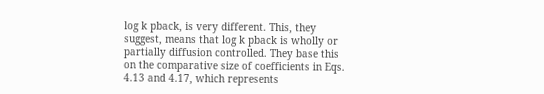log k pback, is very different. This, they suggest, means that log k pback is wholly or partially diffusion controlled. They base this on the comparative size of coefficients in Eqs. 4.13 and 4.17, which represents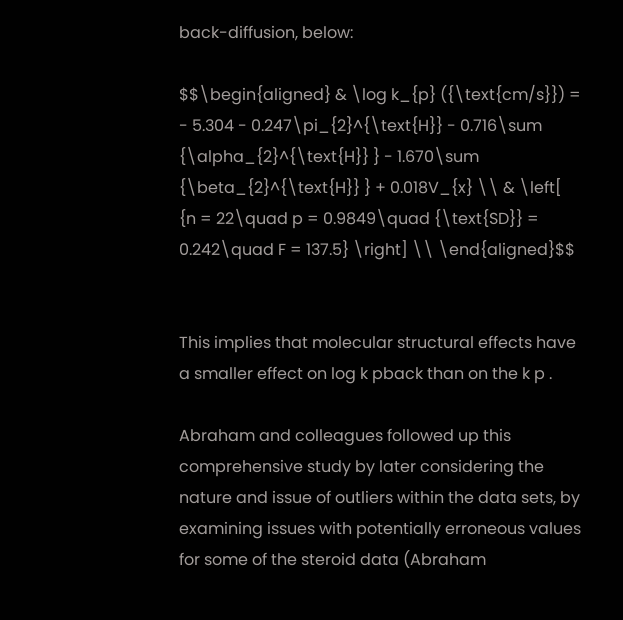back-diffusion, below:

$$\begin{aligned} & \log k_{p} ({\text{cm/s}}) = - 5.304 - 0.247\pi_{2}^{\text{H}} - 0.716\sum {\alpha_{2}^{\text{H}} } - 1.670\sum {\beta_{2}^{\text{H}} } + 0.018V_{x} \\ & \left[ {n = 22\quad p = 0.9849\quad {\text{SD}} = 0.242\quad F = 137.5} \right] \\ \end{aligned}$$


This implies that molecular structural effects have a smaller effect on log k pback than on the k p .

Abraham and colleagues followed up this comprehensive study by later considering the nature and issue of outliers within the data sets, by examining issues with potentially erroneous values for some of the steroid data (Abraham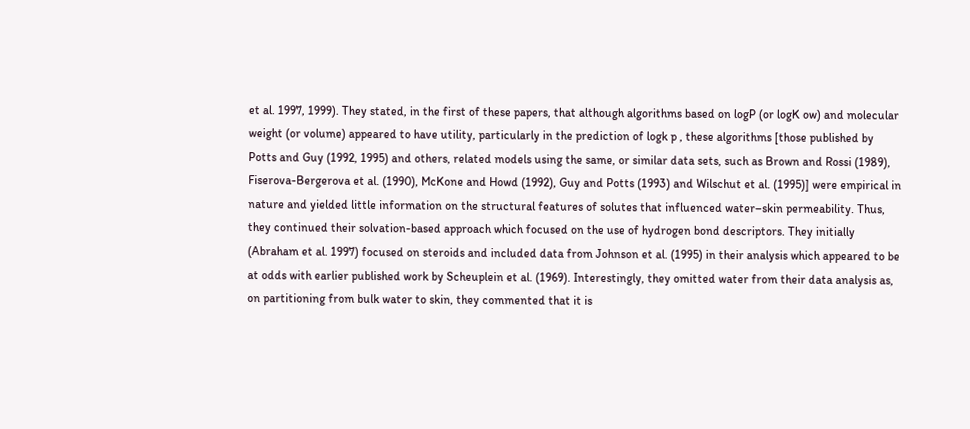et al. 1997, 1999). They stated, in the first of these papers, that although algorithms based on logP (or logK ow) and molecular weight (or volume) appeared to have utility, particularly in the prediction of logk p , these algorithms [those published by Potts and Guy (1992, 1995) and others, related models using the same, or similar data sets, such as Brown and Rossi (1989), Fiserova-Bergerova et al. (1990), McKone and Howd (1992), Guy and Potts (1993) and Wilschut et al. (1995)] were empirical in nature and yielded little information on the structural features of solutes that influenced water–skin permeability. Thus, they continued their solvation-based approach which focused on the use of hydrogen bond descriptors. They initially (Abraham et al. 1997) focused on steroids and included data from Johnson et al. (1995) in their analysis which appeared to be at odds with earlier published work by Scheuplein et al. (1969). Interestingly, they omitted water from their data analysis as, on partitioning from bulk water to skin, they commented that it is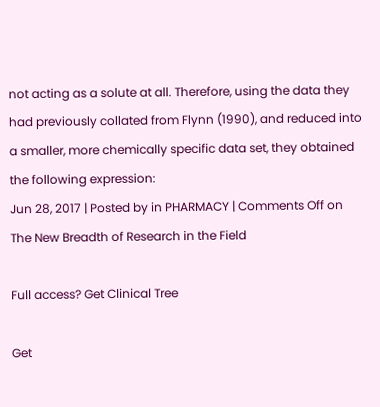not acting as a solute at all. Therefore, using the data they had previously collated from Flynn (1990), and reduced into a smaller, more chemically specific data set, they obtained the following expression:
Jun 28, 2017 | Posted by in PHARMACY | Comments Off on The New Breadth of Research in the Field

Full access? Get Clinical Tree

Get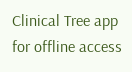Clinical Tree app for offline access